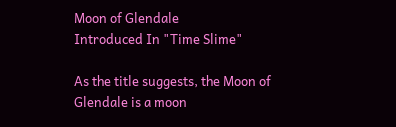Moon of Glendale
Introduced In "Time Slime"

As the title suggests, the Moon of Glendale is a moon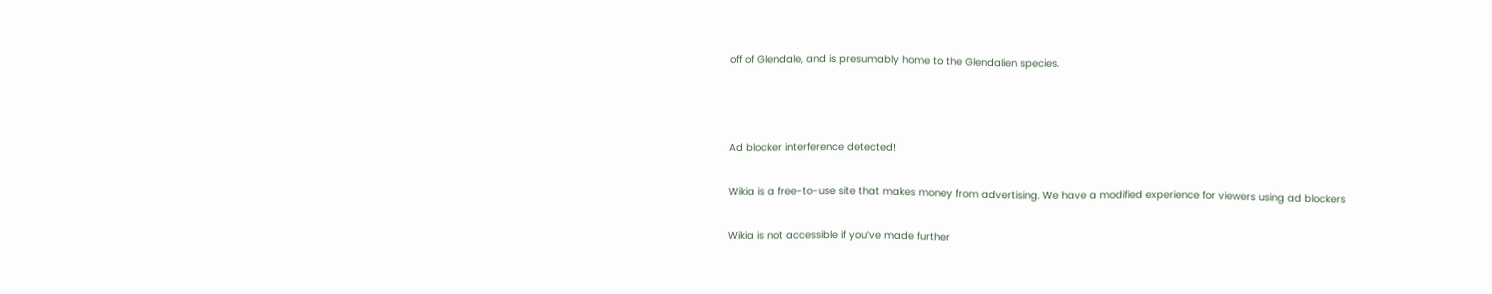off of Glendale, and is presumably home to the Glendalien species.



Ad blocker interference detected!

Wikia is a free-to-use site that makes money from advertising. We have a modified experience for viewers using ad blockers

Wikia is not accessible if you’ve made further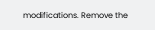modifications. Remove the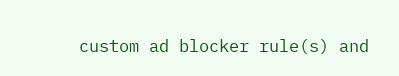custom ad blocker rule(s) and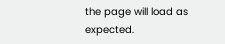the page will load as expected.